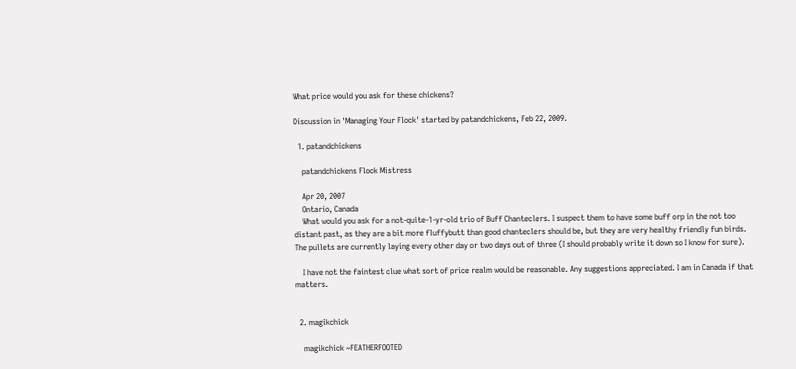What price would you ask for these chickens?

Discussion in 'Managing Your Flock' started by patandchickens, Feb 22, 2009.

  1. patandchickens

    patandchickens Flock Mistress

    Apr 20, 2007
    Ontario, Canada
    What would you ask for a not-quite-1-yr-old trio of Buff Chanteclers. I suspect them to have some buff orp in the not too distant past, as they are a bit more fluffybutt than good chanteclers should be, but they are very healthy friendly fun birds. The pullets are currently laying every other day or two days out of three (I should probably write it down so I know for sure).

    I have not the faintest clue what sort of price realm would be reasonable. Any suggestions appreciated. I am in Canada if that matters.


  2. magikchick

    magikchick ~FEATHERFOOTED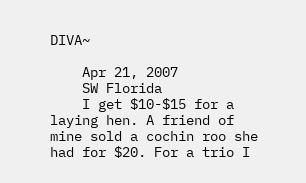DIVA~

    Apr 21, 2007
    SW Florida
    I get $10-$15 for a laying hen. A friend of mine sold a cochin roo she had for $20. For a trio I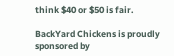think $40 or $50 is fair.

BackYard Chickens is proudly sponsored by